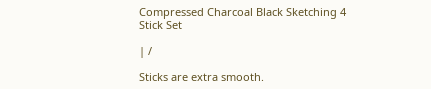Compressed Charcoal Black Sketching 4 Stick Set

| /

Sticks are extra smooth.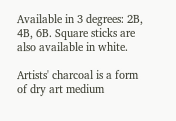Available in 3 degrees: 2B, 4B, 6B. Square sticks are also available in white.

Artists' charcoal is a form of dry art medium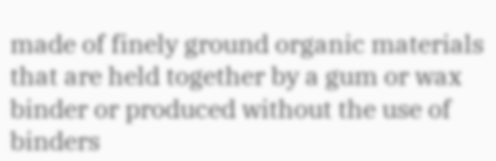made of finely ground organic materials that are held together by a gum or wax binder or produced without the use of binders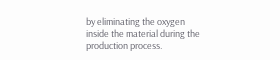by eliminating the oxygen inside the material during the production process.